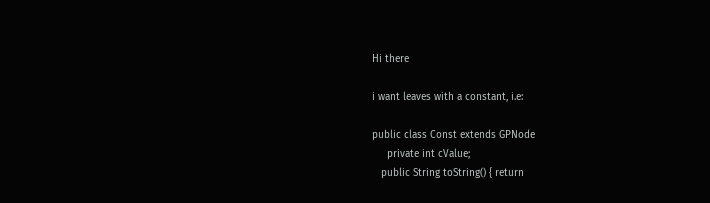Hi there

i want leaves with a constant, i.e:

public class Const extends GPNode
     private int cValue;
   public String toString() { return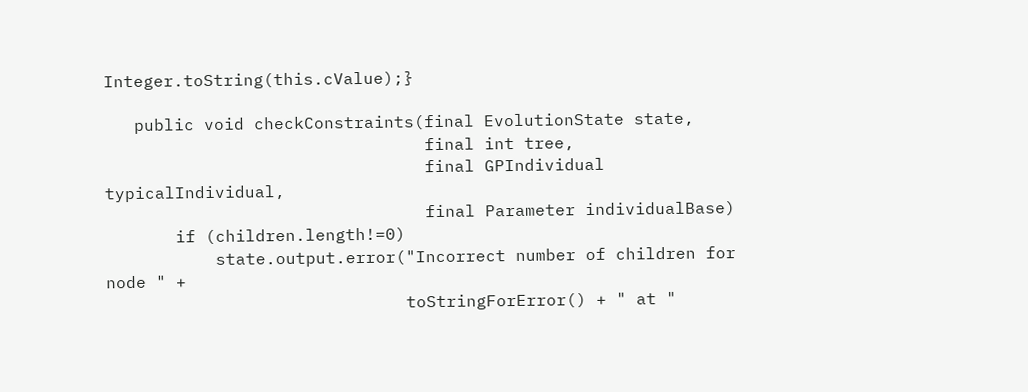Integer.toString(this.cValue);}

   public void checkConstraints(final EvolutionState state,
                                final int tree,
                                final GPIndividual typicalIndividual,
                                final Parameter individualBase)
       if (children.length!=0)
           state.output.error("Incorrect number of children for node " +
                              toStringForError() + " at "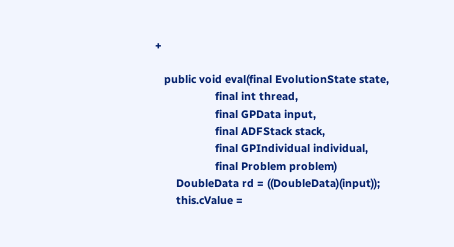+

   public void eval(final EvolutionState state,
                    final int thread,
                    final GPData input,
                    final ADFStack stack,
                    final GPIndividual individual,
                    final Problem problem)
       DoubleData rd = ((DoubleData)(input));
       this.cValue =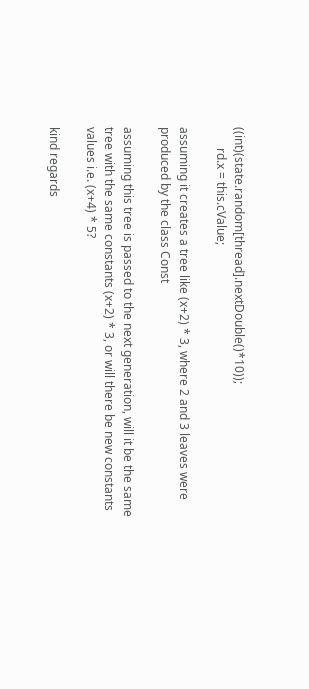((int)(state.random[thread].nextDouble()*10));
       rd.x = this.cValue;

assuming it creates a tree like (x+2) * 3, where 2 and 3 leaves were
produced by the class Const

assuming this tree is passed to the next generation, will it be the same
tree with the same constants (x+2) * 3, or will there be new constants
values i.e. (x+4) * 5?

kind regards